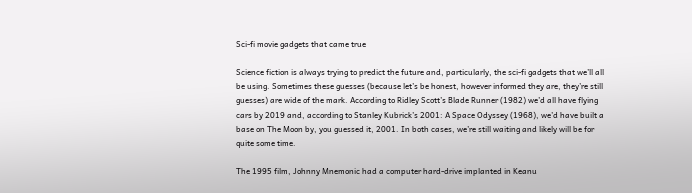Sci-fi movie gadgets that came true

Science fiction is always trying to predict the future and, particularly, the sci-fi gadgets that we’ll all be using. Sometimes these guesses (because let’s be honest, however informed they are, they’re still guesses) are wide of the mark. According to Ridley Scott’s Blade Runner (1982) we’d all have flying cars by 2019 and, according to Stanley Kubrick’s 2001: A Space Odyssey (1968), we’d have built a base on The Moon by, you guessed it, 2001. In both cases, we’re still waiting and likely will be for quite some time.

The 1995 film, Johnny Mnemonic had a computer hard-drive implanted in Keanu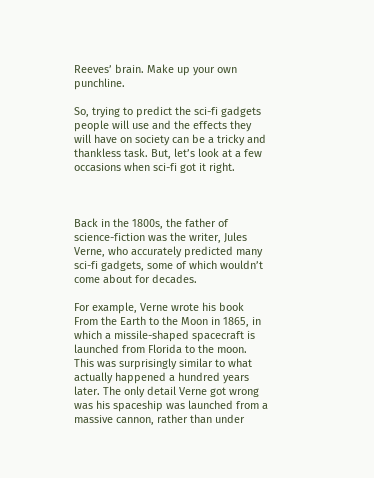Reeves’ brain. Make up your own punchline.

So, trying to predict the sci-fi gadgets people will use and the effects they will have on society can be a tricky and thankless task. But, let’s look at a few occasions when sci-fi got it right.



Back in the 1800s, the father of science-fiction was the writer, Jules Verne, who accurately predicted many sci-fi gadgets, some of which wouldn’t come about for decades.

For example, Verne wrote his book From the Earth to the Moon in 1865, in which a missile-shaped spacecraft is launched from Florida to the moon. This was surprisingly similar to what actually happened a hundred years later. The only detail Verne got wrong was his spaceship was launched from a massive cannon, rather than under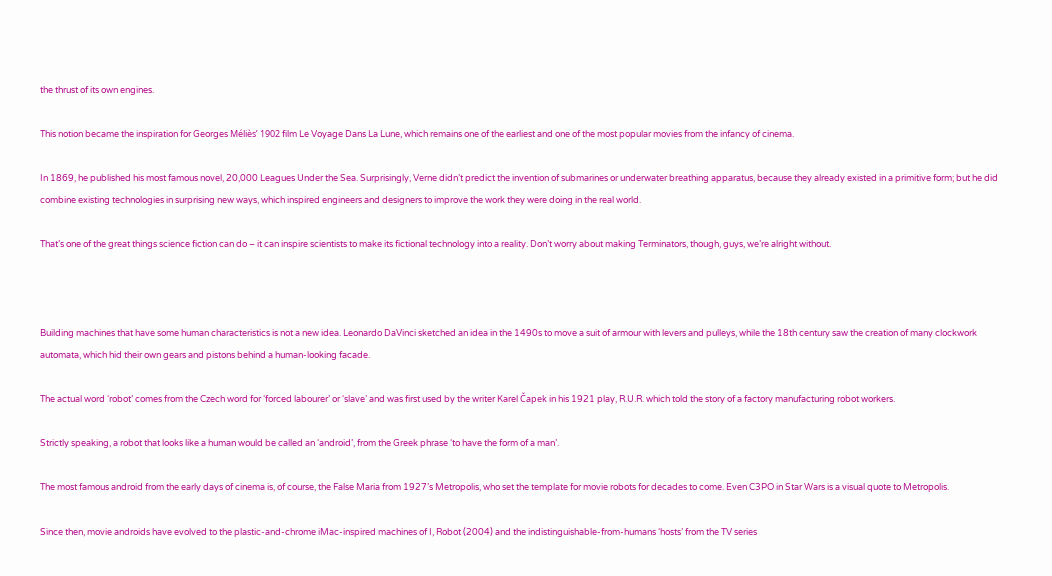the thrust of its own engines.

This notion became the inspiration for Georges Méliès’ 1902 film Le Voyage Dans La Lune, which remains one of the earliest and one of the most popular movies from the infancy of cinema.

In 1869, he published his most famous novel, 20,000 Leagues Under the Sea. Surprisingly, Verne didn’t predict the invention of submarines or underwater breathing apparatus, because they already existed in a primitive form; but he did combine existing technologies in surprising new ways, which inspired engineers and designers to improve the work they were doing in the real world.

That’s one of the great things science fiction can do – it can inspire scientists to make its fictional technology into a reality. Don’t worry about making Terminators, though, guys, we’re alright without.



Building machines that have some human characteristics is not a new idea. Leonardo DaVinci sketched an idea in the 1490s to move a suit of armour with levers and pulleys, while the 18th century saw the creation of many clockwork automata, which hid their own gears and pistons behind a human-looking facade.

The actual word ‘robot’ comes from the Czech word for ‘forced labourer’ or ‘slave’ and was first used by the writer Karel Čapek in his 1921 play, R.U.R. which told the story of a factory manufacturing robot workers.

Strictly speaking, a robot that looks like a human would be called an ‘android’, from the Greek phrase ‘to have the form of a man’.

The most famous android from the early days of cinema is, of course, the False Maria from 1927’s Metropolis, who set the template for movie robots for decades to come. Even C3PO in Star Wars is a visual quote to Metropolis.

Since then, movie androids have evolved to the plastic-and-chrome iMac-inspired machines of I, Robot (2004) and the indistinguishable-from-humans ‘hosts’ from the TV series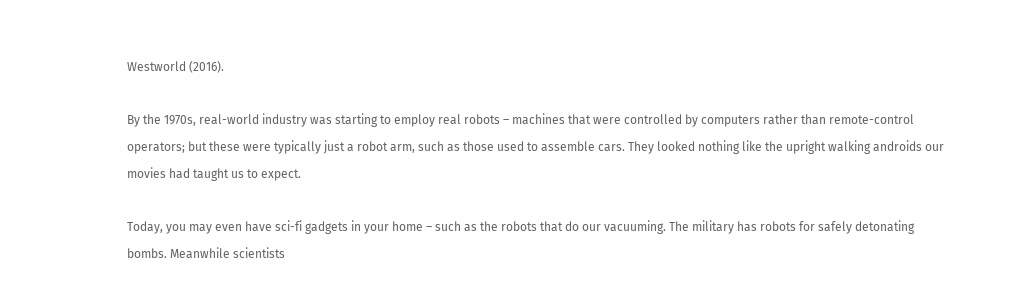Westworld (2016).

By the 1970s, real-world industry was starting to employ real robots – machines that were controlled by computers rather than remote-control operators; but these were typically just a robot arm, such as those used to assemble cars. They looked nothing like the upright walking androids our movies had taught us to expect.

Today, you may even have sci-fi gadgets in your home – such as the robots that do our vacuuming. The military has robots for safely detonating bombs. Meanwhile scientists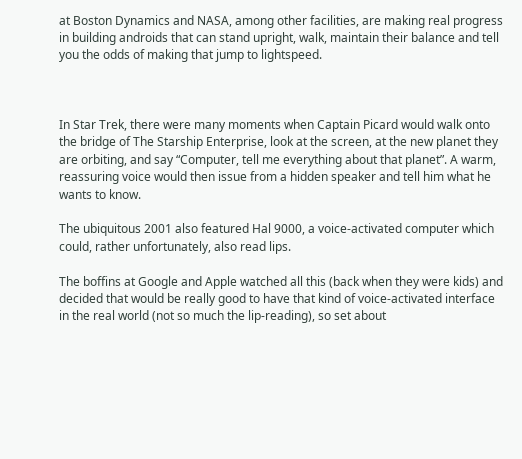at Boston Dynamics and NASA, among other facilities, are making real progress in building androids that can stand upright, walk, maintain their balance and tell you the odds of making that jump to lightspeed.



In Star Trek, there were many moments when Captain Picard would walk onto the bridge of The Starship Enterprise, look at the screen, at the new planet they are orbiting, and say “Computer, tell me everything about that planet”. A warm, reassuring voice would then issue from a hidden speaker and tell him what he wants to know.

The ubiquitous 2001 also featured Hal 9000, a voice-activated computer which could, rather unfortunately, also read lips.

The boffins at Google and Apple watched all this (back when they were kids) and decided that would be really good to have that kind of voice-activated interface in the real world (not so much the lip-reading), so set about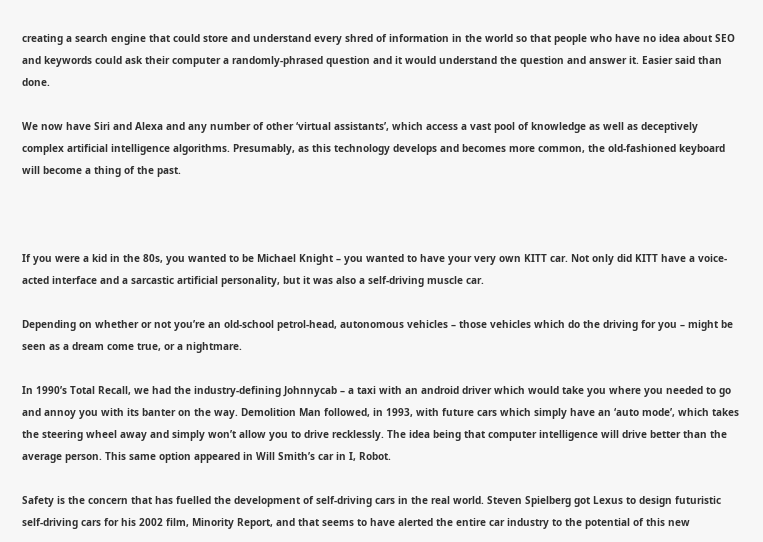creating a search engine that could store and understand every shred of information in the world so that people who have no idea about SEO and keywords could ask their computer a randomly-phrased question and it would understand the question and answer it. Easier said than done.

We now have Siri and Alexa and any number of other ‘virtual assistants’, which access a vast pool of knowledge as well as deceptively complex artificial intelligence algorithms. Presumably, as this technology develops and becomes more common, the old-fashioned keyboard will become a thing of the past.



If you were a kid in the 80s, you wanted to be Michael Knight – you wanted to have your very own KITT car. Not only did KITT have a voice-acted interface and a sarcastic artificial personality, but it was also a self-driving muscle car.

Depending on whether or not you’re an old-school petrol-head, autonomous vehicles – those vehicles which do the driving for you – might be seen as a dream come true, or a nightmare.

In 1990’s Total Recall, we had the industry-defining Johnnycab – a taxi with an android driver which would take you where you needed to go and annoy you with its banter on the way. Demolition Man followed, in 1993, with future cars which simply have an ‘auto mode’, which takes the steering wheel away and simply won’t allow you to drive recklessly. The idea being that computer intelligence will drive better than the average person. This same option appeared in Will Smith’s car in I, Robot.

Safety is the concern that has fuelled the development of self-driving cars in the real world. Steven Spielberg got Lexus to design futuristic self-driving cars for his 2002 film, Minority Report, and that seems to have alerted the entire car industry to the potential of this new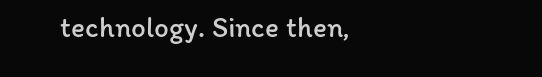technology. Since then,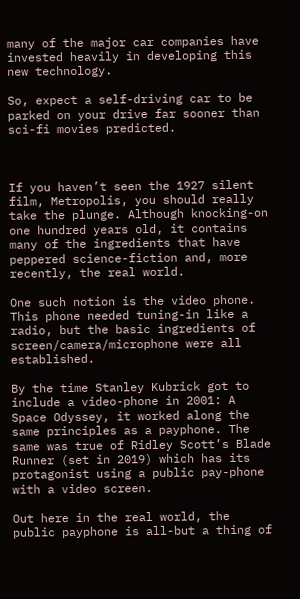many of the major car companies have invested heavily in developing this new technology.

So, expect a self-driving car to be parked on your drive far sooner than sci-fi movies predicted.



If you haven’t seen the 1927 silent film, Metropolis, you should really take the plunge. Although knocking-on one hundred years old, it contains many of the ingredients that have peppered science-fiction and, more recently, the real world.

One such notion is the video phone. This phone needed tuning-in like a radio, but the basic ingredients of screen/camera/microphone were all established.

By the time Stanley Kubrick got to include a video-phone in 2001: A Space Odyssey, it worked along the same principles as a payphone. The same was true of Ridley Scott’s Blade Runner (set in 2019) which has its protagonist using a public pay-phone with a video screen.

Out here in the real world, the public payphone is all-but a thing of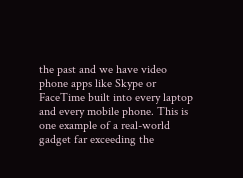the past and we have video phone apps like Skype or FaceTime built into every laptop and every mobile phone. This is one example of a real-world gadget far exceeding the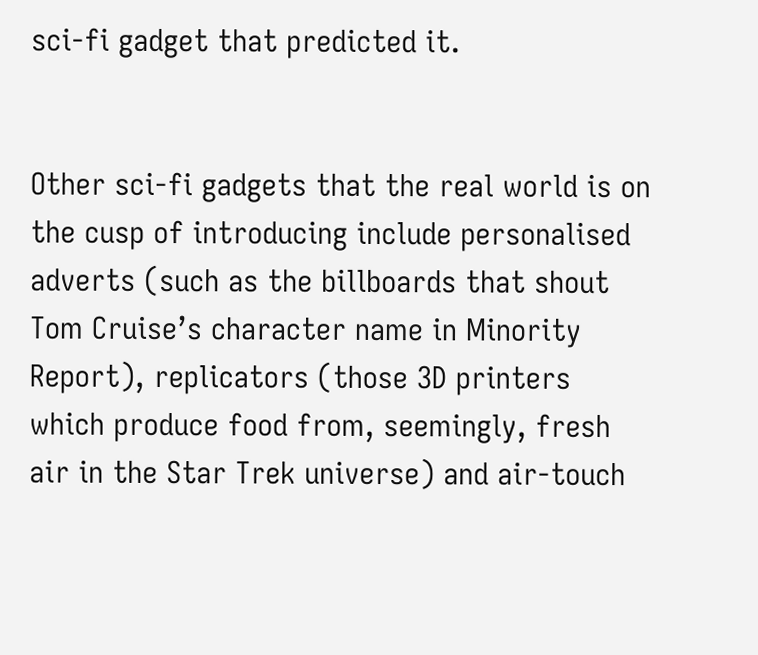sci-fi gadget that predicted it.


Other sci-fi gadgets that the real world is on the cusp of introducing include personalised adverts (such as the billboards that shout Tom Cruise’s character name in Minority Report), replicators (those 3D printers which produce food from, seemingly, fresh air in the Star Trek universe) and air-touch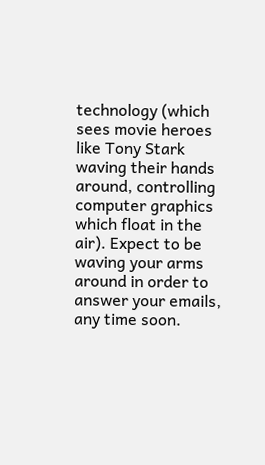technology (which sees movie heroes like Tony Stark waving their hands around, controlling computer graphics which float in the air). Expect to be waving your arms around in order to answer your emails, any time soon.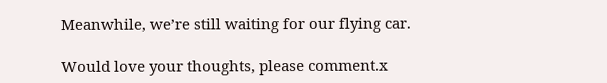Meanwhile, we’re still waiting for our flying car.

Would love your thoughts, please comment.x